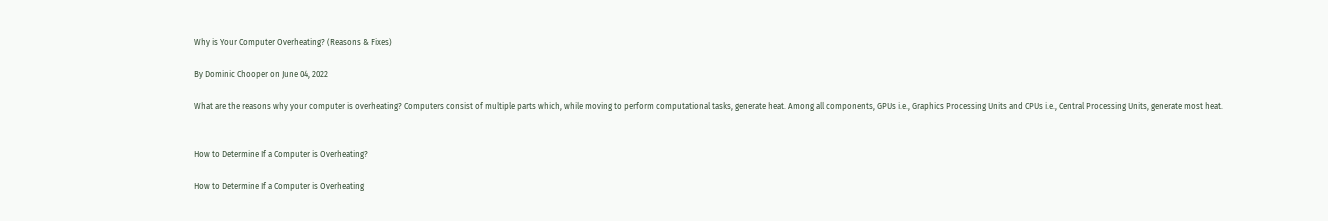Why is Your Computer Overheating? (Reasons & Fixes)

By Dominic Chooper on June 04, 2022

What are the reasons why your computer is overheating? Computers consist of multiple parts which, while moving to perform computational tasks, generate heat. Among all components, GPUs i.e., Graphics Processing Units and CPUs i.e., Central Processing Units, generate most heat.


How to Determine If a Computer is Overheating?

How to Determine If a Computer is Overheating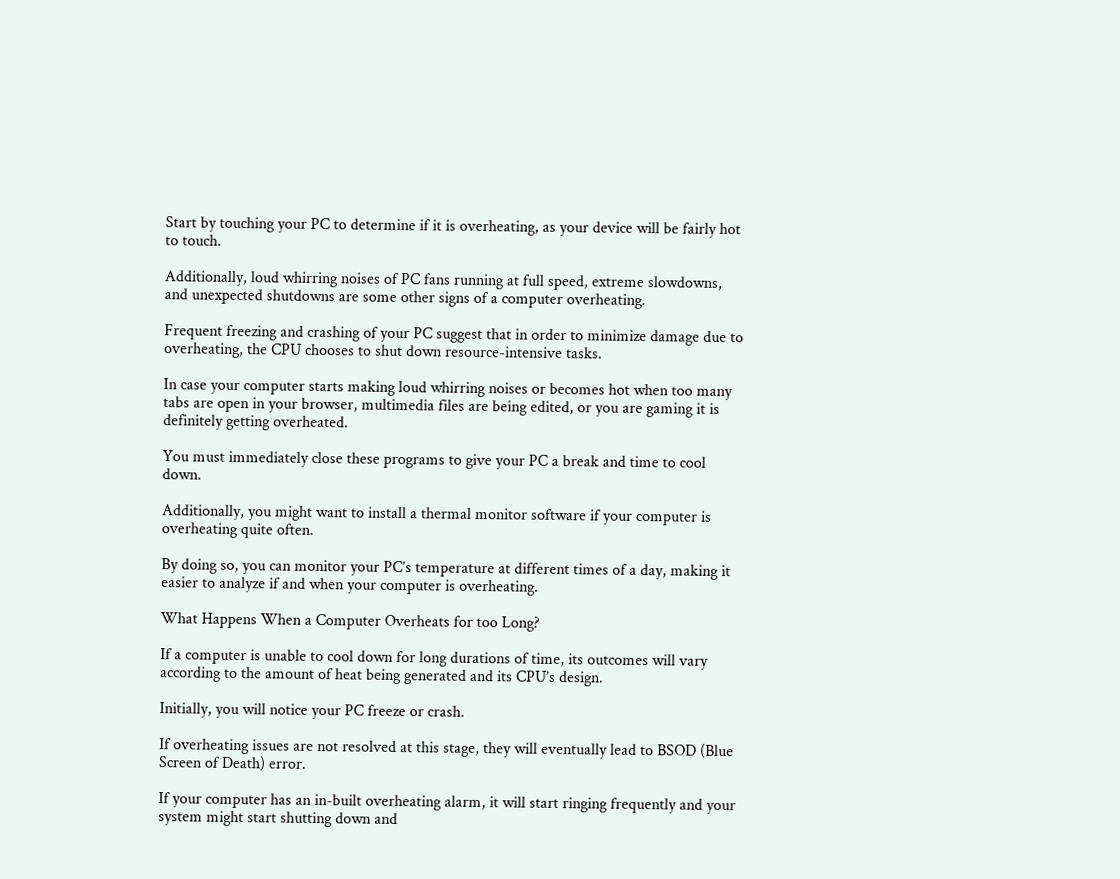Start by touching your PC to determine if it is overheating, as your device will be fairly hot to touch.

Additionally, loud whirring noises of PC fans running at full speed, extreme slowdowns, and unexpected shutdowns are some other signs of a computer overheating.

Frequent freezing and crashing of your PC suggest that in order to minimize damage due to overheating, the CPU chooses to shut down resource-intensive tasks.

In case your computer starts making loud whirring noises or becomes hot when too many tabs are open in your browser, multimedia files are being edited, or you are gaming it is definitely getting overheated.

You must immediately close these programs to give your PC a break and time to cool down.

Additionally, you might want to install a thermal monitor software if your computer is overheating quite often.

By doing so, you can monitor your PC’s temperature at different times of a day, making it easier to analyze if and when your computer is overheating.

What Happens When a Computer Overheats for too Long?

If a computer is unable to cool down for long durations of time, its outcomes will vary according to the amount of heat being generated and its CPU’s design.

Initially, you will notice your PC freeze or crash.

If overheating issues are not resolved at this stage, they will eventually lead to BSOD (Blue Screen of Death) error.

If your computer has an in-built overheating alarm, it will start ringing frequently and your system might start shutting down and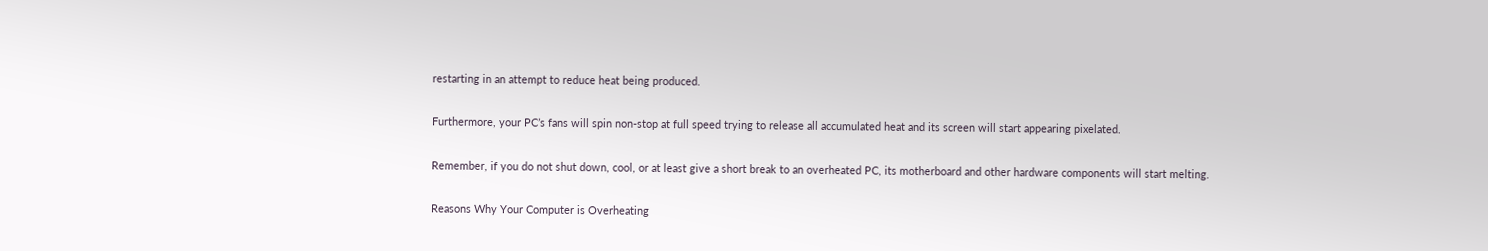restarting in an attempt to reduce heat being produced.

Furthermore, your PC’s fans will spin non-stop at full speed trying to release all accumulated heat and its screen will start appearing pixelated.

Remember, if you do not shut down, cool, or at least give a short break to an overheated PC, its motherboard and other hardware components will start melting.

Reasons Why Your Computer is Overheating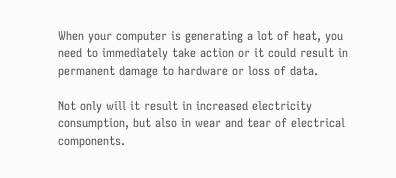When your computer is generating a lot of heat, you need to immediately take action or it could result in permanent damage to hardware or loss of data.

Not only will it result in increased electricity consumption, but also in wear and tear of electrical components.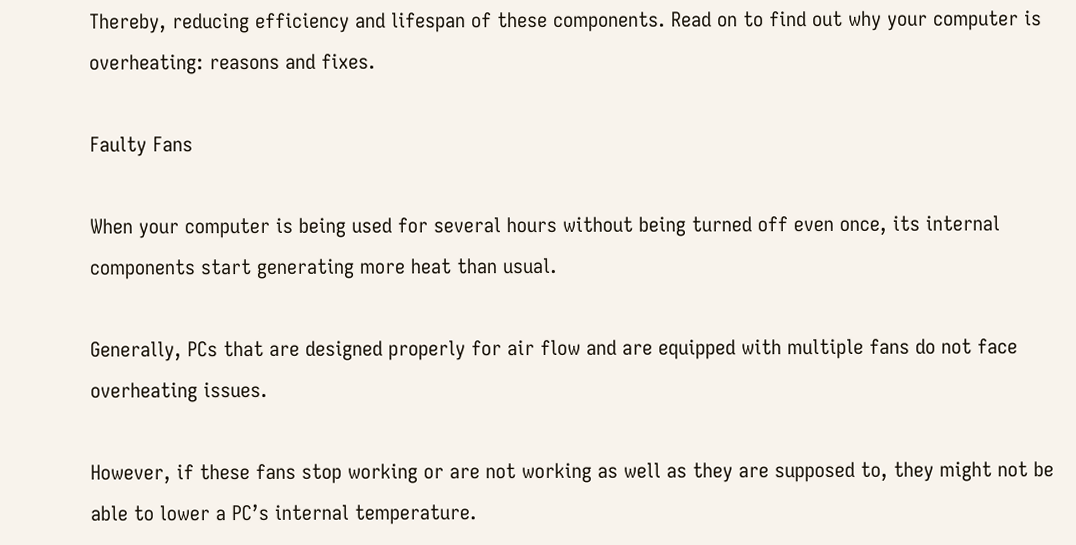Thereby, reducing efficiency and lifespan of these components. Read on to find out why your computer is overheating: reasons and fixes.

Faulty Fans

When your computer is being used for several hours without being turned off even once, its internal components start generating more heat than usual.

Generally, PCs that are designed properly for air flow and are equipped with multiple fans do not face overheating issues.

However, if these fans stop working or are not working as well as they are supposed to, they might not be able to lower a PC’s internal temperature.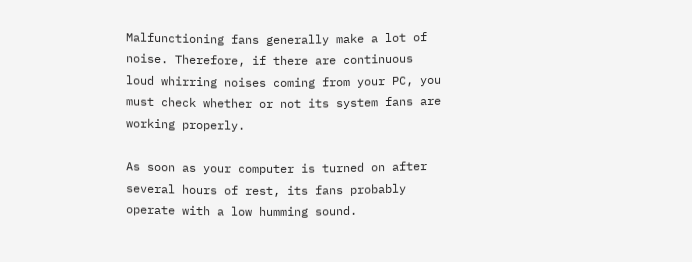Malfunctioning fans generally make a lot of noise. Therefore, if there are continuous loud whirring noises coming from your PC, you must check whether or not its system fans are working properly.

As soon as your computer is turned on after several hours of rest, its fans probably operate with a low humming sound.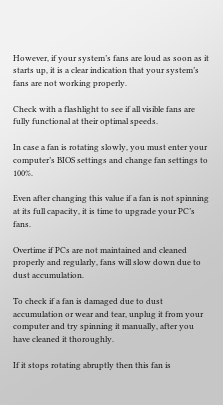However, if your system’s fans are loud as soon as it starts up, it is a clear indication that your system’s fans are not working properly.

Check with a flashlight to see if all visible fans are fully functional at their optimal speeds.

In case a fan is rotating slowly, you must enter your computer’s BIOS settings and change fan settings to 100%.

Even after changing this value if a fan is not spinning at its full capacity, it is time to upgrade your PC’s fans.

Overtime if PCs are not maintained and cleaned properly and regularly, fans will slow down due to dust accumulation.

To check if a fan is damaged due to dust accumulation or wear and tear, unplug it from your computer and try spinning it manually, after you have cleaned it thoroughly.

If it stops rotating abruptly then this fan is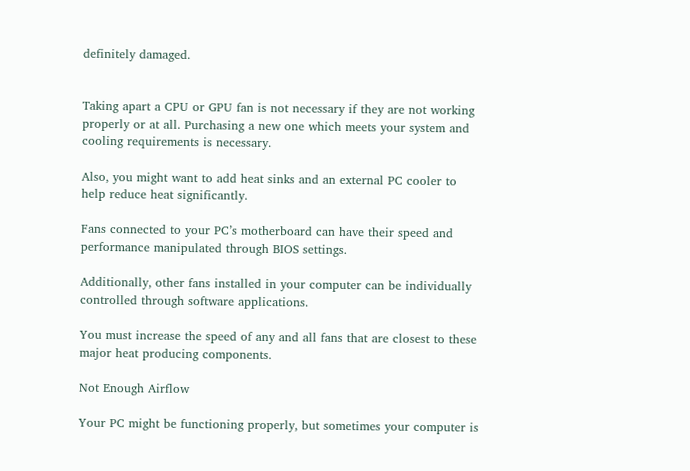definitely damaged.


Taking apart a CPU or GPU fan is not necessary if they are not working properly or at all. Purchasing a new one which meets your system and cooling requirements is necessary.

Also, you might want to add heat sinks and an external PC cooler to help reduce heat significantly.

Fans connected to your PC’s motherboard can have their speed and performance manipulated through BIOS settings.

Additionally, other fans installed in your computer can be individually controlled through software applications.

You must increase the speed of any and all fans that are closest to these major heat producing components.

Not Enough Airflow

Your PC might be functioning properly, but sometimes your computer is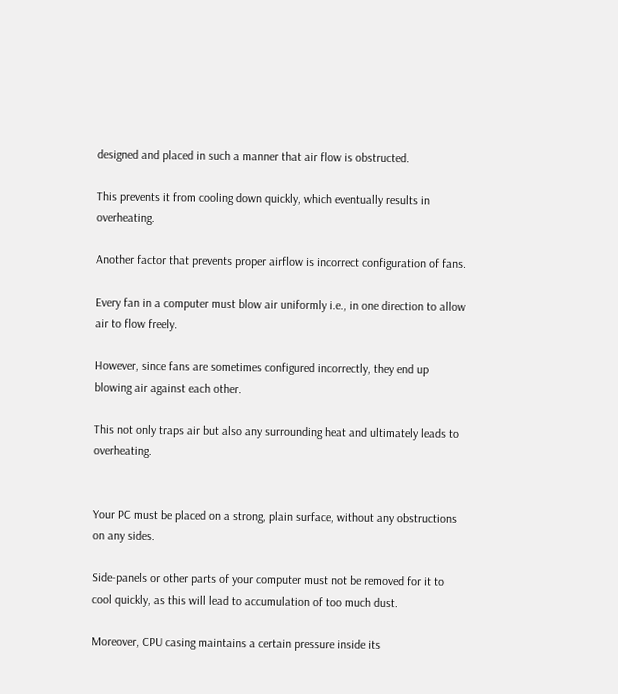designed and placed in such a manner that air flow is obstructed.

This prevents it from cooling down quickly, which eventually results in overheating.

Another factor that prevents proper airflow is incorrect configuration of fans.

Every fan in a computer must blow air uniformly i.e., in one direction to allow air to flow freely.

However, since fans are sometimes configured incorrectly, they end up blowing air against each other.

This not only traps air but also any surrounding heat and ultimately leads to overheating.


Your PC must be placed on a strong, plain surface, without any obstructions on any sides.

Side-panels or other parts of your computer must not be removed for it to cool quickly, as this will lead to accumulation of too much dust.

Moreover, CPU casing maintains a certain pressure inside its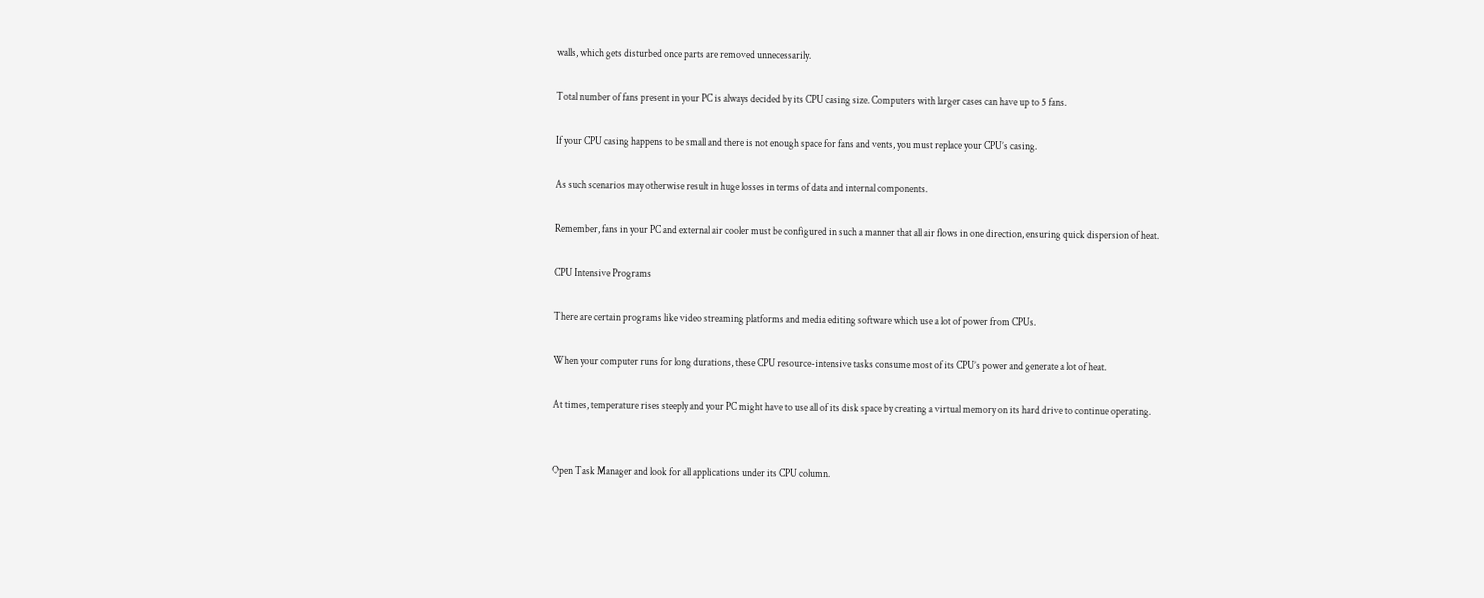walls, which gets disturbed once parts are removed unnecessarily.

Total number of fans present in your PC is always decided by its CPU casing size. Computers with larger cases can have up to 5 fans.

If your CPU casing happens to be small and there is not enough space for fans and vents, you must replace your CPU’s casing.

As such scenarios may otherwise result in huge losses in terms of data and internal components.

Remember, fans in your PC and external air cooler must be configured in such a manner that all air flows in one direction, ensuring quick dispersion of heat.

CPU Intensive Programs

There are certain programs like video streaming platforms and media editing software which use a lot of power from CPUs.

When your computer runs for long durations, these CPU resource-intensive tasks consume most of its CPU’s power and generate a lot of heat.

At times, temperature rises steeply and your PC might have to use all of its disk space by creating a virtual memory on its hard drive to continue operating.


Open Task Manager and look for all applications under its CPU column.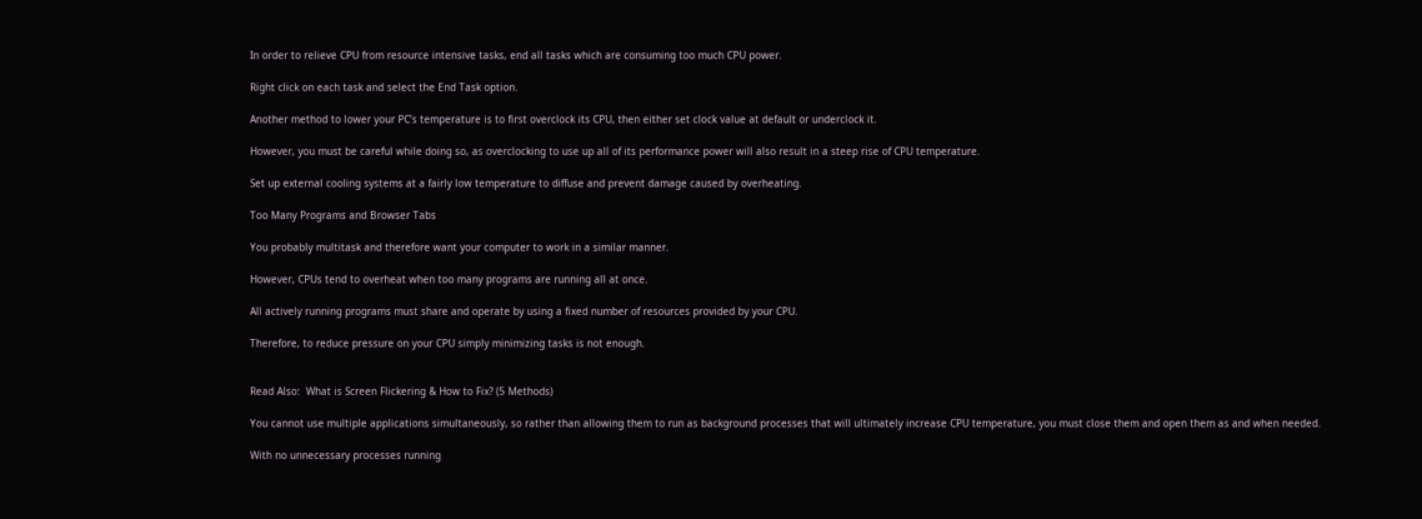In order to relieve CPU from resource intensive tasks, end all tasks which are consuming too much CPU power.

Right click on each task and select the End Task option.

Another method to lower your PC’s temperature is to first overclock its CPU, then either set clock value at default or underclock it.

However, you must be careful while doing so, as overclocking to use up all of its performance power will also result in a steep rise of CPU temperature.

Set up external cooling systems at a fairly low temperature to diffuse and prevent damage caused by overheating.

Too Many Programs and Browser Tabs

You probably multitask and therefore want your computer to work in a similar manner.

However, CPUs tend to overheat when too many programs are running all at once.

All actively running programs must share and operate by using a fixed number of resources provided by your CPU.

Therefore, to reduce pressure on your CPU simply minimizing tasks is not enough.


Read Also:  What is Screen Flickering & How to Fix? (5 Methods)

You cannot use multiple applications simultaneously, so rather than allowing them to run as background processes that will ultimately increase CPU temperature, you must close them and open them as and when needed.

With no unnecessary processes running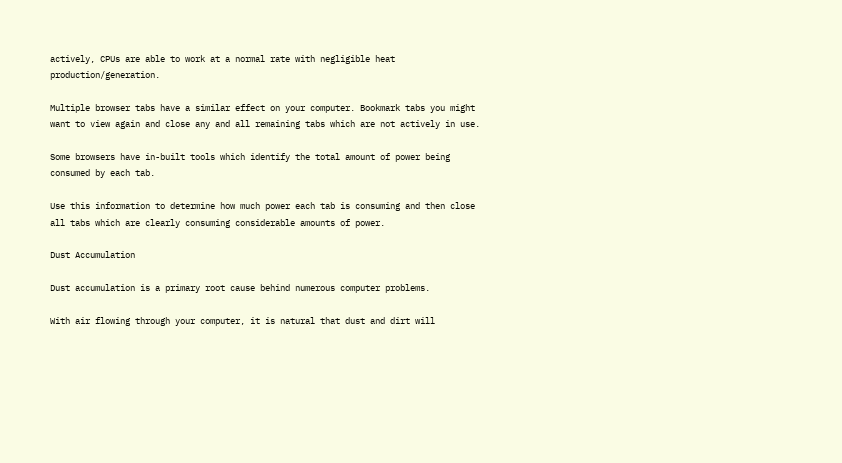actively, CPUs are able to work at a normal rate with negligible heat production/generation.

Multiple browser tabs have a similar effect on your computer. Bookmark tabs you might want to view again and close any and all remaining tabs which are not actively in use.

Some browsers have in-built tools which identify the total amount of power being consumed by each tab.

Use this information to determine how much power each tab is consuming and then close all tabs which are clearly consuming considerable amounts of power.

Dust Accumulation

Dust accumulation is a primary root cause behind numerous computer problems.

With air flowing through your computer, it is natural that dust and dirt will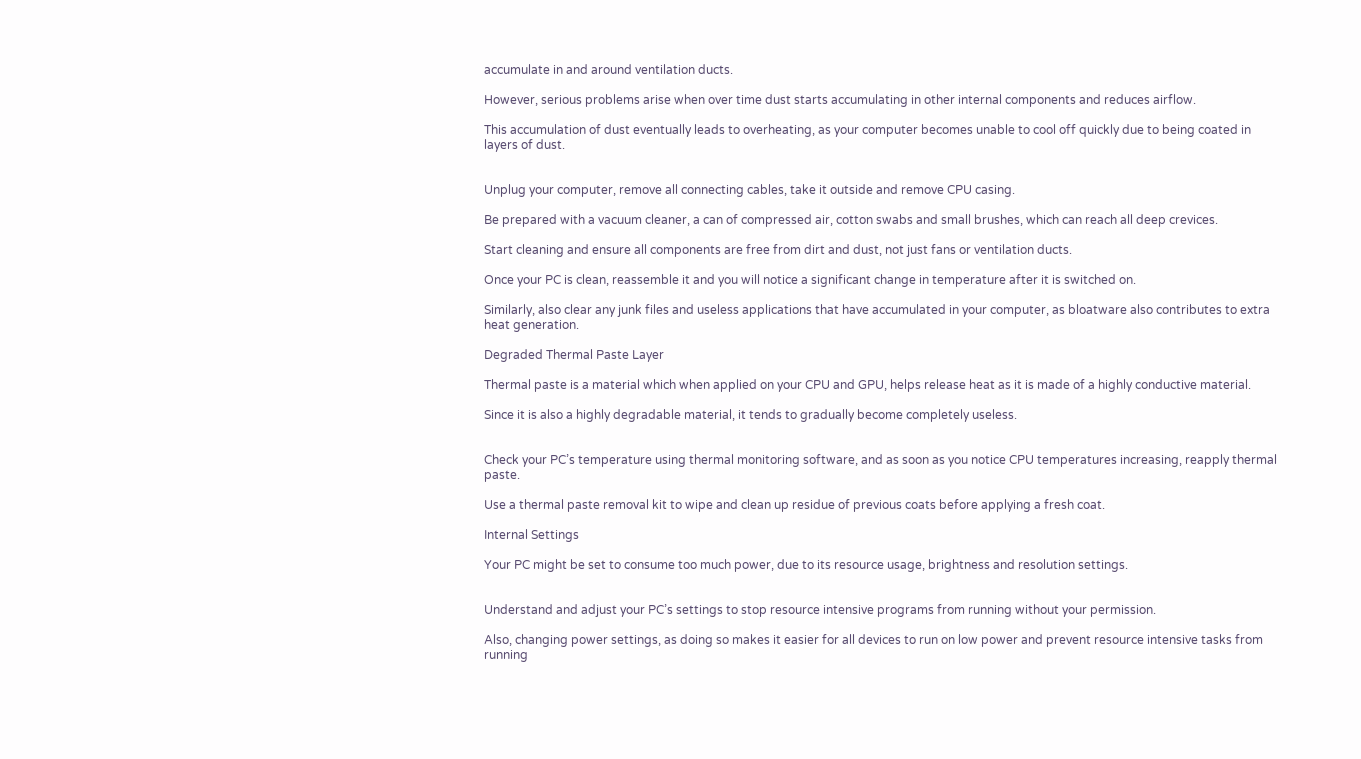accumulate in and around ventilation ducts.

However, serious problems arise when over time dust starts accumulating in other internal components and reduces airflow.

This accumulation of dust eventually leads to overheating, as your computer becomes unable to cool off quickly due to being coated in layers of dust.


Unplug your computer, remove all connecting cables, take it outside and remove CPU casing.

Be prepared with a vacuum cleaner, a can of compressed air, cotton swabs and small brushes, which can reach all deep crevices.

Start cleaning and ensure all components are free from dirt and dust, not just fans or ventilation ducts.

Once your PC is clean, reassemble it and you will notice a significant change in temperature after it is switched on.

Similarly, also clear any junk files and useless applications that have accumulated in your computer, as bloatware also contributes to extra heat generation.

Degraded Thermal Paste Layer

Thermal paste is a material which when applied on your CPU and GPU, helps release heat as it is made of a highly conductive material.

Since it is also a highly degradable material, it tends to gradually become completely useless.


Check your PC’s temperature using thermal monitoring software, and as soon as you notice CPU temperatures increasing, reapply thermal paste.

Use a thermal paste removal kit to wipe and clean up residue of previous coats before applying a fresh coat.

Internal Settings

Your PC might be set to consume too much power, due to its resource usage, brightness and resolution settings.


Understand and adjust your PC’s settings to stop resource intensive programs from running without your permission.

Also, changing power settings, as doing so makes it easier for all devices to run on low power and prevent resource intensive tasks from running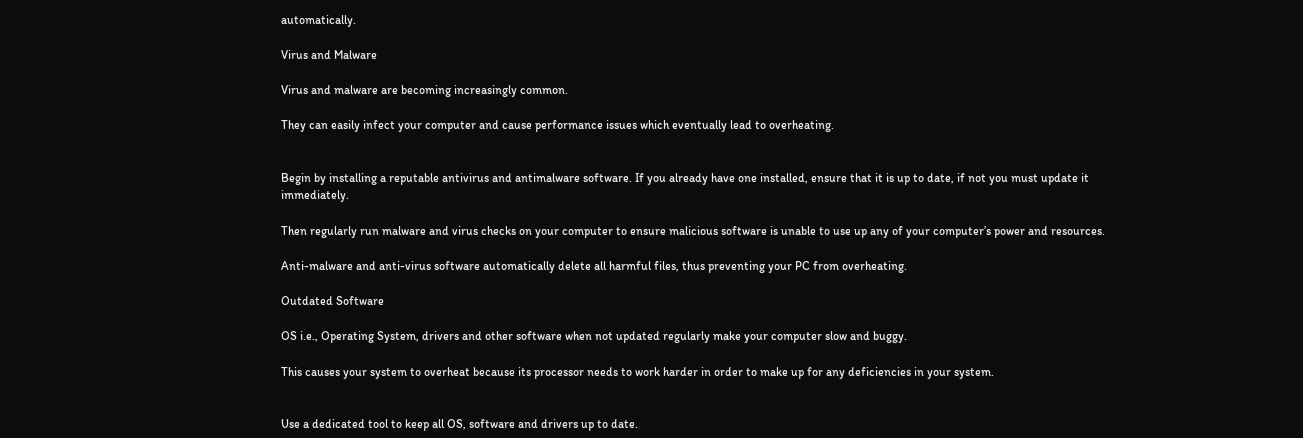automatically.

Virus and Malware

Virus and malware are becoming increasingly common.

They can easily infect your computer and cause performance issues which eventually lead to overheating.


Begin by installing a reputable antivirus and antimalware software. If you already have one installed, ensure that it is up to date, if not you must update it immediately.

Then regularly run malware and virus checks on your computer to ensure malicious software is unable to use up any of your computer’s power and resources.

Anti-malware and anti-virus software automatically delete all harmful files, thus preventing your PC from overheating.

Outdated Software

OS i.e., Operating System, drivers and other software when not updated regularly make your computer slow and buggy.

This causes your system to overheat because its processor needs to work harder in order to make up for any deficiencies in your system.


Use a dedicated tool to keep all OS, software and drivers up to date.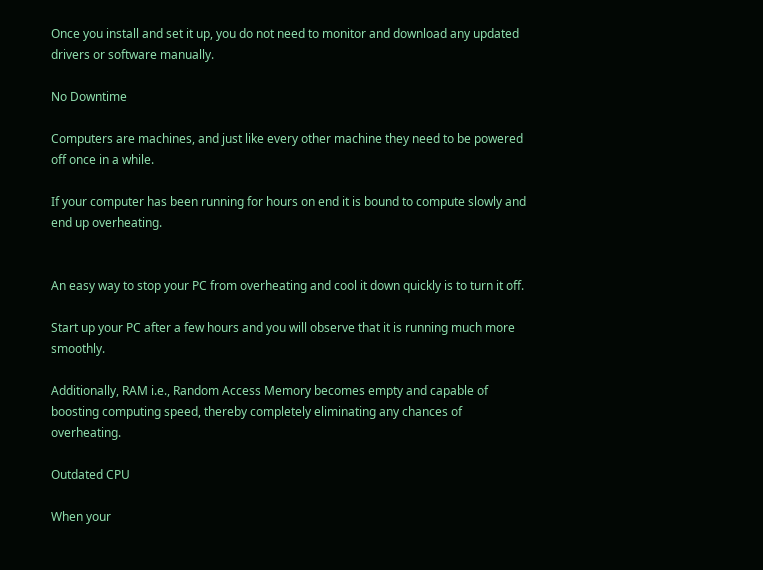Once you install and set it up, you do not need to monitor and download any updated drivers or software manually.

No Downtime

Computers are machines, and just like every other machine they need to be powered off once in a while.

If your computer has been running for hours on end it is bound to compute slowly and end up overheating.


An easy way to stop your PC from overheating and cool it down quickly is to turn it off.

Start up your PC after a few hours and you will observe that it is running much more smoothly.

Additionally, RAM i.e., Random Access Memory becomes empty and capable of boosting computing speed, thereby completely eliminating any chances of overheating.

Outdated CPU

When your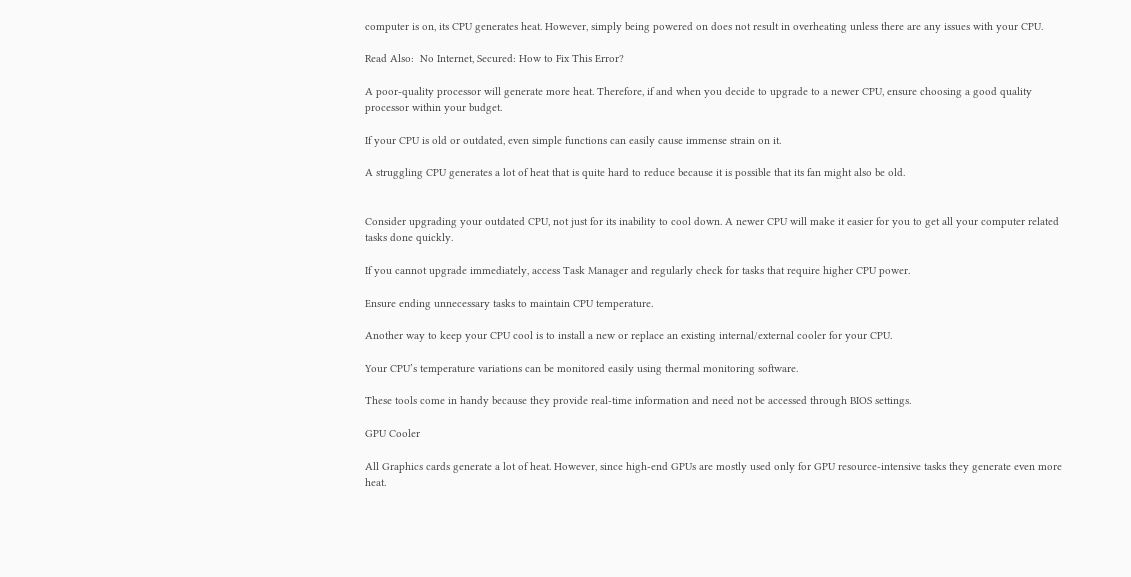computer is on, its CPU generates heat. However, simply being powered on does not result in overheating unless there are any issues with your CPU.

Read Also:  No Internet, Secured: How to Fix This Error?

A poor-quality processor will generate more heat. Therefore, if and when you decide to upgrade to a newer CPU, ensure choosing a good quality processor within your budget.

If your CPU is old or outdated, even simple functions can easily cause immense strain on it.

A struggling CPU generates a lot of heat that is quite hard to reduce because it is possible that its fan might also be old.


Consider upgrading your outdated CPU, not just for its inability to cool down. A newer CPU will make it easier for you to get all your computer related tasks done quickly.

If you cannot upgrade immediately, access Task Manager and regularly check for tasks that require higher CPU power.

Ensure ending unnecessary tasks to maintain CPU temperature.

Another way to keep your CPU cool is to install a new or replace an existing internal/external cooler for your CPU.

Your CPU’s temperature variations can be monitored easily using thermal monitoring software.

These tools come in handy because they provide real-time information and need not be accessed through BIOS settings.

GPU Cooler

All Graphics cards generate a lot of heat. However, since high-end GPUs are mostly used only for GPU resource-intensive tasks they generate even more heat.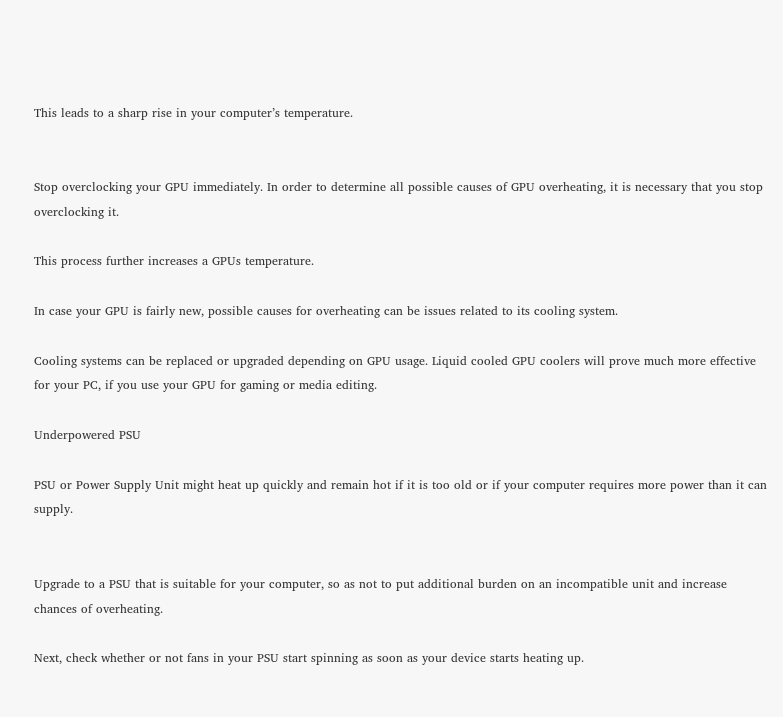This leads to a sharp rise in your computer’s temperature.


Stop overclocking your GPU immediately. In order to determine all possible causes of GPU overheating, it is necessary that you stop overclocking it.

This process further increases a GPUs temperature.

In case your GPU is fairly new, possible causes for overheating can be issues related to its cooling system.

Cooling systems can be replaced or upgraded depending on GPU usage. Liquid cooled GPU coolers will prove much more effective for your PC, if you use your GPU for gaming or media editing.

Underpowered PSU

PSU or Power Supply Unit might heat up quickly and remain hot if it is too old or if your computer requires more power than it can supply.


Upgrade to a PSU that is suitable for your computer, so as not to put additional burden on an incompatible unit and increase chances of overheating.

Next, check whether or not fans in your PSU start spinning as soon as your device starts heating up.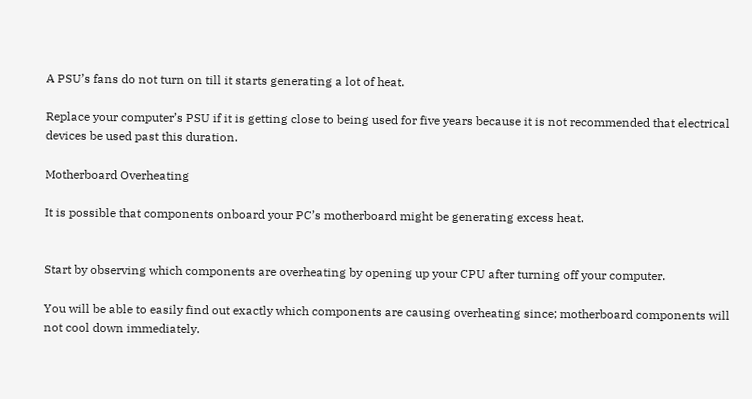A PSU’s fans do not turn on till it starts generating a lot of heat.

Replace your computer’s PSU if it is getting close to being used for five years because it is not recommended that electrical devices be used past this duration.

Motherboard Overheating

It is possible that components onboard your PC’s motherboard might be generating excess heat.


Start by observing which components are overheating by opening up your CPU after turning off your computer.

You will be able to easily find out exactly which components are causing overheating since; motherboard components will not cool down immediately.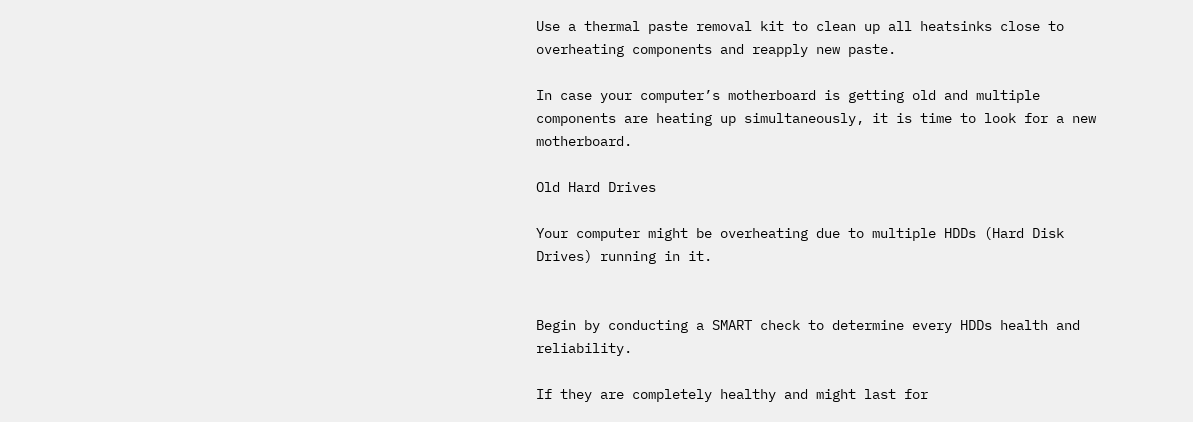Use a thermal paste removal kit to clean up all heatsinks close to overheating components and reapply new paste.

In case your computer’s motherboard is getting old and multiple components are heating up simultaneously, it is time to look for a new motherboard.

Old Hard Drives

Your computer might be overheating due to multiple HDDs (Hard Disk Drives) running in it.


Begin by conducting a SMART check to determine every HDDs health and reliability.

If they are completely healthy and might last for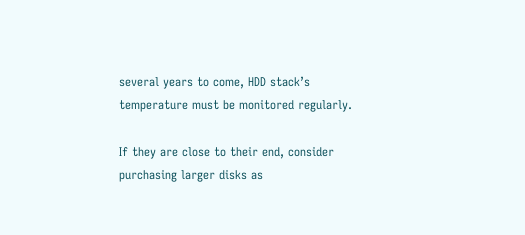several years to come, HDD stack’s temperature must be monitored regularly.

If they are close to their end, consider purchasing larger disks as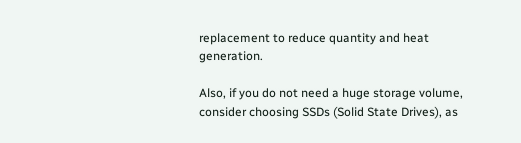replacement to reduce quantity and heat generation.

Also, if you do not need a huge storage volume, consider choosing SSDs (Solid State Drives), as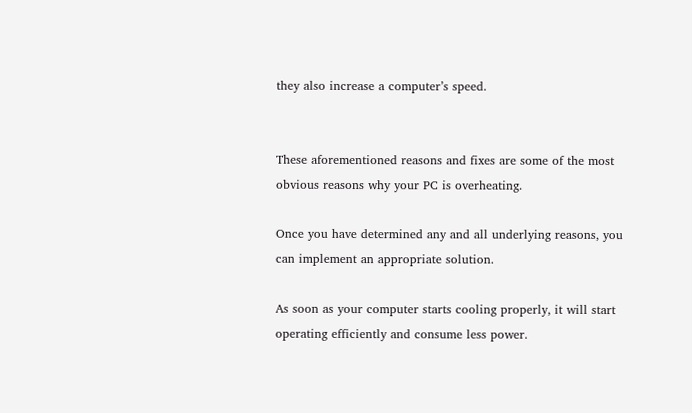they also increase a computer’s speed.


These aforementioned reasons and fixes are some of the most obvious reasons why your PC is overheating.

Once you have determined any and all underlying reasons, you can implement an appropriate solution.

As soon as your computer starts cooling properly, it will start operating efficiently and consume less power.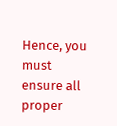Hence, you must ensure all proper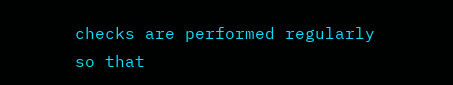checks are performed regularly so that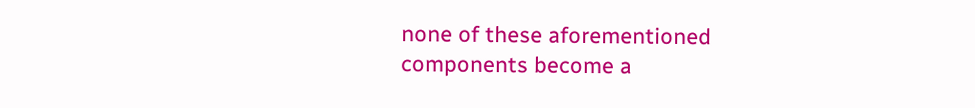none of these aforementioned components become a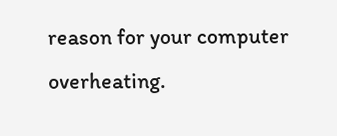reason for your computer overheating.